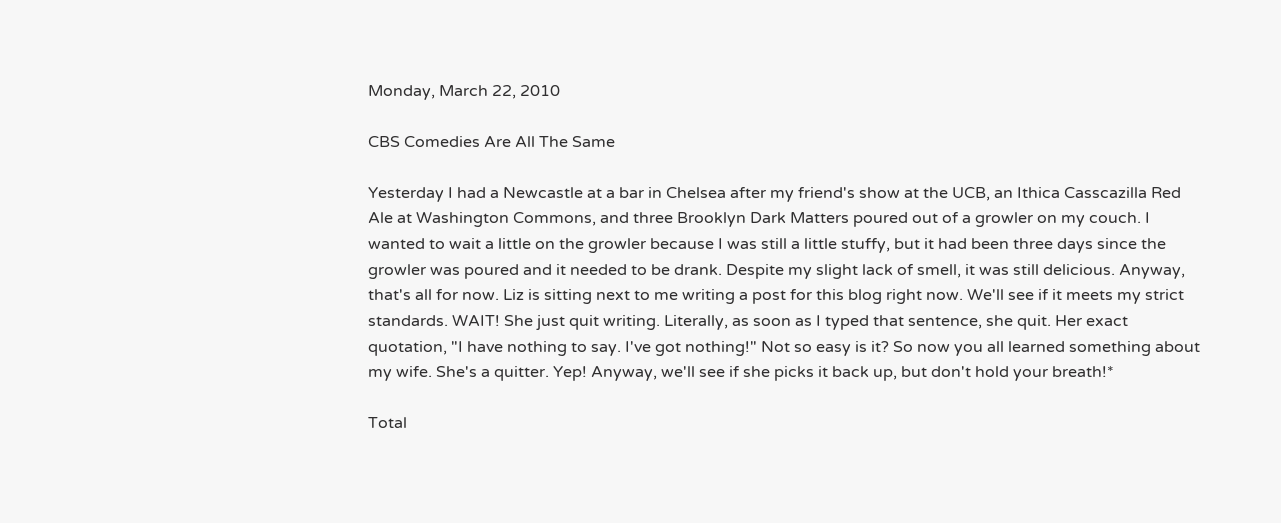Monday, March 22, 2010

CBS Comedies Are All The Same

Yesterday I had a Newcastle at a bar in Chelsea after my friend's show at the UCB, an Ithica Casscazilla Red Ale at Washington Commons, and three Brooklyn Dark Matters poured out of a growler on my couch. I wanted to wait a little on the growler because I was still a little stuffy, but it had been three days since the growler was poured and it needed to be drank. Despite my slight lack of smell, it was still delicious. Anyway, that's all for now. Liz is sitting next to me writing a post for this blog right now. We'll see if it meets my strict standards. WAIT! She just quit writing. Literally, as soon as I typed that sentence, she quit. Her exact quotation, "I have nothing to say. I've got nothing!" Not so easy is it? So now you all learned something about my wife. She's a quitter. Yep! Anyway, we'll see if she picks it back up, but don't hold your breath!*

Total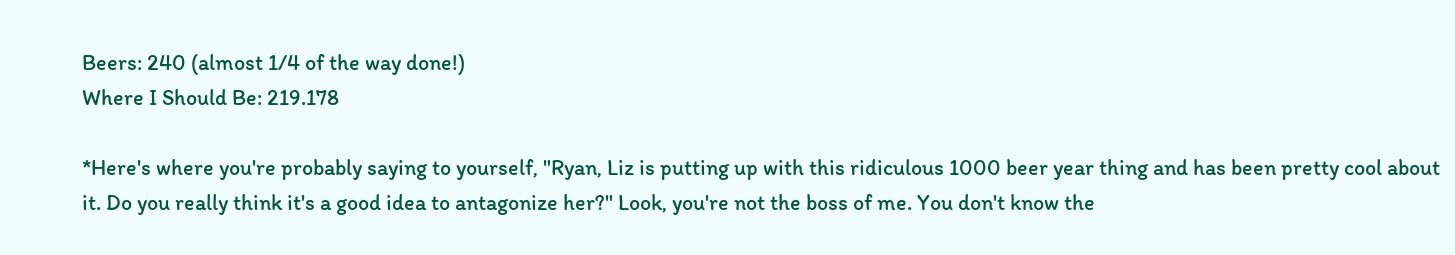Beers: 240 (almost 1/4 of the way done!)
Where I Should Be: 219.178

*Here's where you're probably saying to yourself, "Ryan, Liz is putting up with this ridiculous 1000 beer year thing and has been pretty cool about it. Do you really think it's a good idea to antagonize her?" Look, you're not the boss of me. You don't know the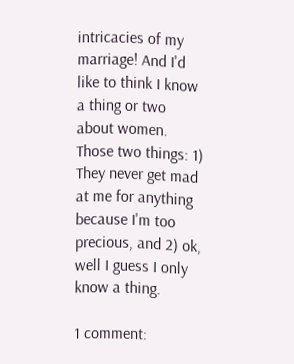intricacies of my marriage! And I'd like to think I know a thing or two about women. Those two things: 1) They never get mad at me for anything because I'm too precious, and 2) ok, well I guess I only know a thing.

1 comment: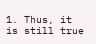1. Thus, it is still true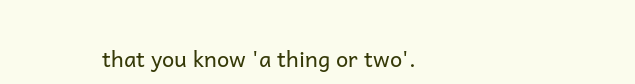that you know 'a thing or two'.